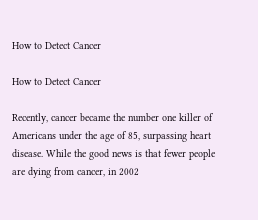How to Detect Cancer

How to Detect Cancer

Recently, cancer became the number one killer of Americans under the age of 85, surpassing heart disease. While the good news is that fewer people are dying from cancer, in 2002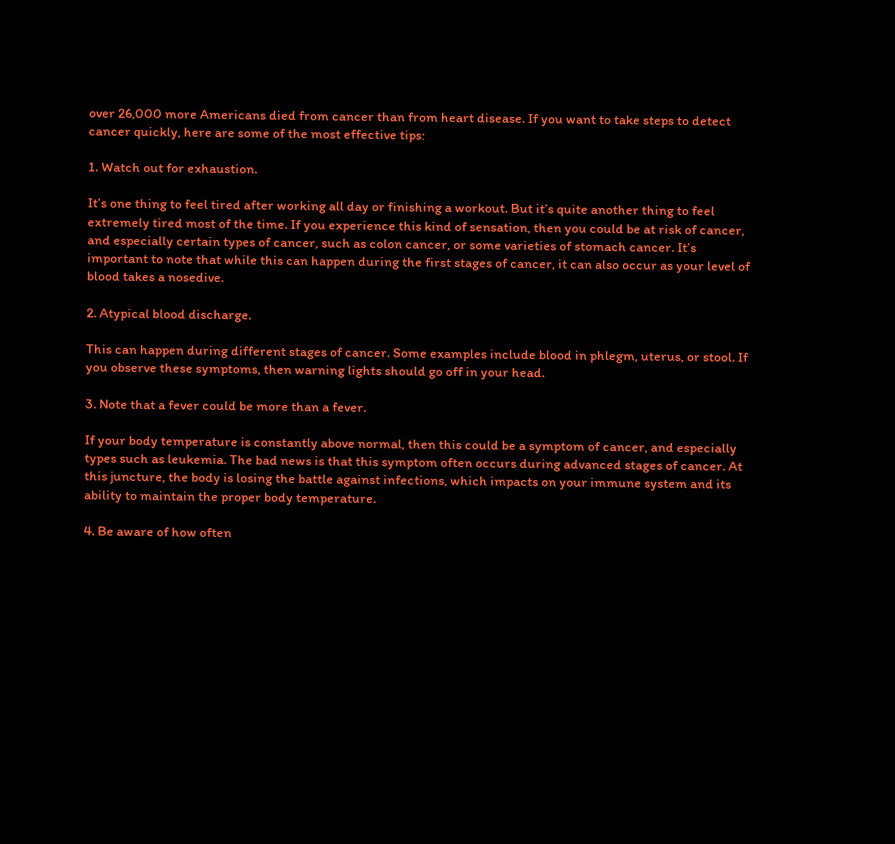over 26,000 more Americans died from cancer than from heart disease. If you want to take steps to detect cancer quickly, here are some of the most effective tips:

1. Watch out for exhaustion.

It’s one thing to feel tired after working all day or finishing a workout. But it’s quite another thing to feel extremely tired most of the time. If you experience this kind of sensation, then you could be at risk of cancer, and especially certain types of cancer, such as colon cancer, or some varieties of stomach cancer. It’s important to note that while this can happen during the first stages of cancer, it can also occur as your level of blood takes a nosedive.

2. Atypical blood discharge.

This can happen during different stages of cancer. Some examples include blood in phlegm, uterus, or stool. If you observe these symptoms, then warning lights should go off in your head.

3. Note that a fever could be more than a fever.

If your body temperature is constantly above normal, then this could be a symptom of cancer, and especially types such as leukemia. The bad news is that this symptom often occurs during advanced stages of cancer. At this juncture, the body is losing the battle against infections, which impacts on your immune system and its ability to maintain the proper body temperature.

4. Be aware of how often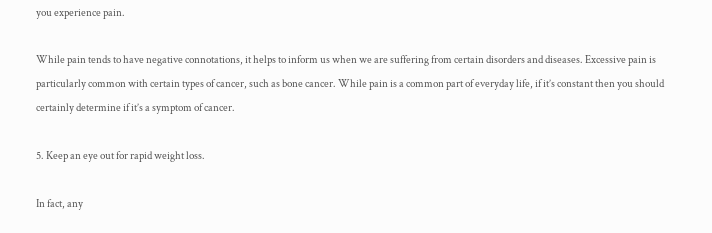you experience pain.

While pain tends to have negative connotations, it helps to inform us when we are suffering from certain disorders and diseases. Excessive pain is particularly common with certain types of cancer, such as bone cancer. While pain is a common part of everyday life, if it’s constant then you should certainly determine if it’s a symptom of cancer.

5. Keep an eye out for rapid weight loss.

In fact, any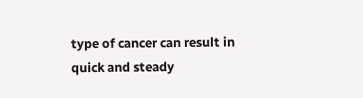type of cancer can result in quick and steady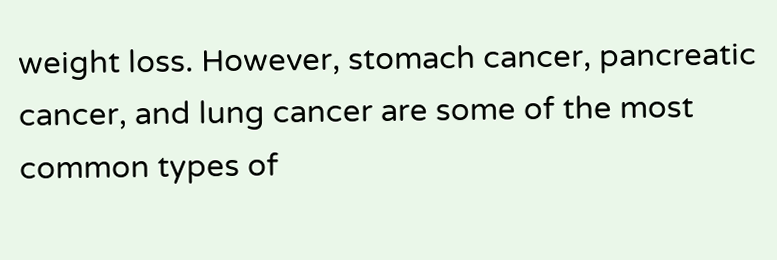weight loss. However, stomach cancer, pancreatic cancer, and lung cancer are some of the most common types of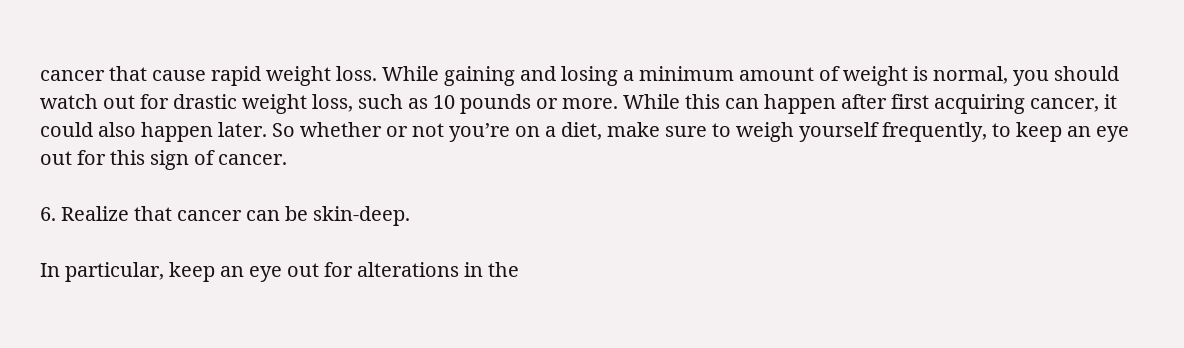cancer that cause rapid weight loss. While gaining and losing a minimum amount of weight is normal, you should watch out for drastic weight loss, such as 10 pounds or more. While this can happen after first acquiring cancer, it could also happen later. So whether or not you’re on a diet, make sure to weigh yourself frequently, to keep an eye out for this sign of cancer.

6. Realize that cancer can be skin-deep.

In particular, keep an eye out for alterations in the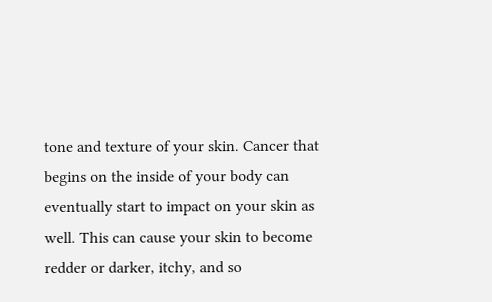tone and texture of your skin. Cancer that begins on the inside of your body can eventually start to impact on your skin as well. This can cause your skin to become redder or darker, itchy, and so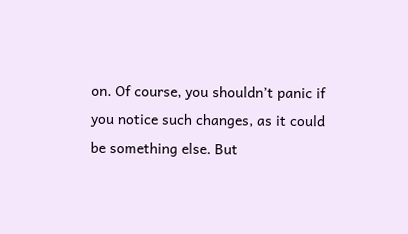on. Of course, you shouldn’t panic if you notice such changes, as it could be something else. But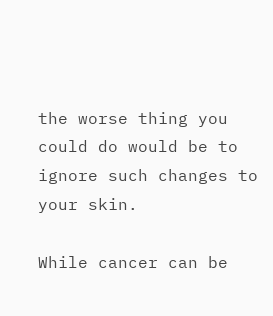the worse thing you could do would be to ignore such changes to your skin.

While cancer can be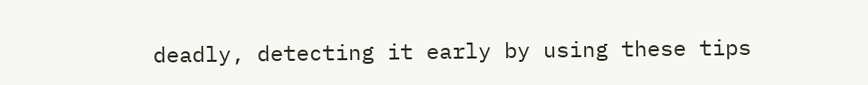deadly, detecting it early by using these tips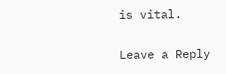is vital.

Leave a Reply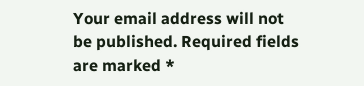Your email address will not be published. Required fields are marked *